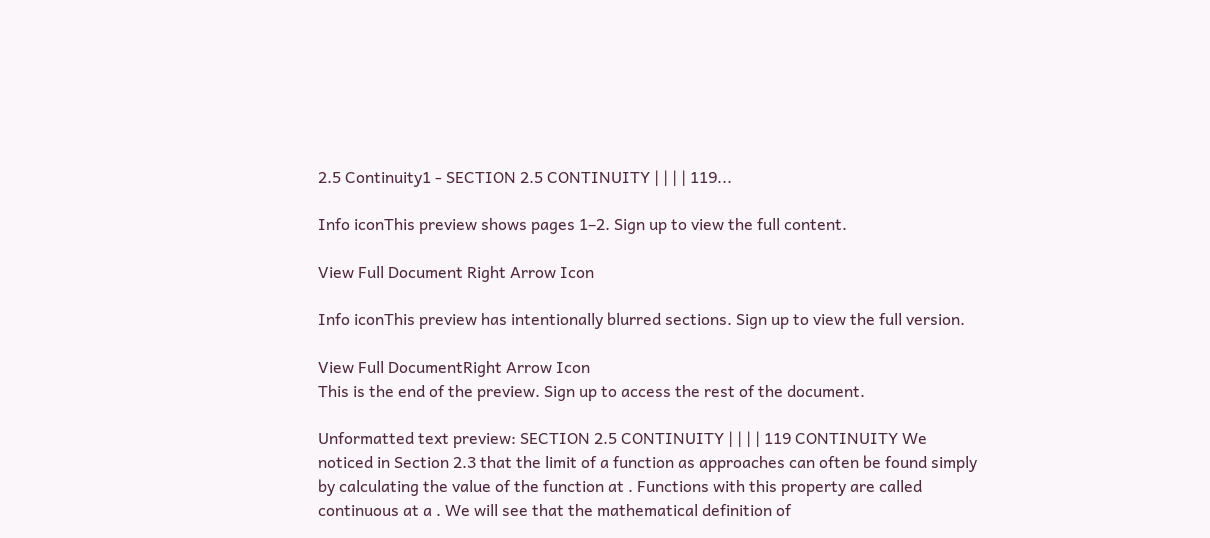2.5 Continuity1 - SECTION 2.5 CONTINUITY | | | | 119...

Info iconThis preview shows pages 1–2. Sign up to view the full content.

View Full Document Right Arrow Icon

Info iconThis preview has intentionally blurred sections. Sign up to view the full version.

View Full DocumentRight Arrow Icon
This is the end of the preview. Sign up to access the rest of the document.

Unformatted text preview: SECTION 2.5 CONTINUITY | | | | 119 CONTINUITY We noticed in Section 2.3 that the limit of a function as approaches can often be found simply by calculating the value of the function at . Functions with this property are called continuous at a . We will see that the mathematical definition of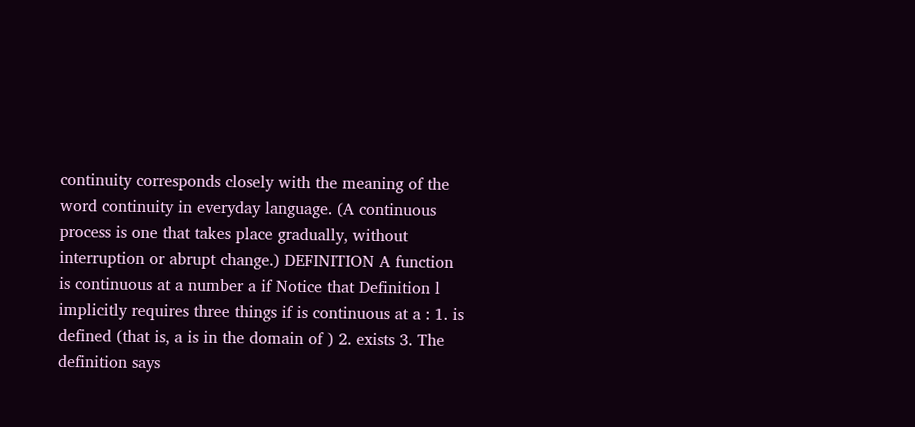continuity corresponds closely with the meaning of the word continuity in everyday language. (A continuous process is one that takes place gradually, without interruption or abrupt change.) DEFINITION A function is continuous at a number a if Notice that Definition l implicitly requires three things if is continuous at a : 1. is defined (that is, a is in the domain of ) 2. exists 3. The definition says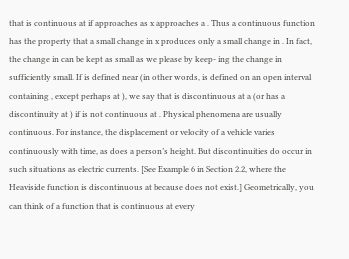that is continuous at if approaches as x approaches a . Thus a continuous function has the property that a small change in x produces only a small change in . In fact, the change in can be kept as small as we please by keep- ing the change in sufficiently small. If is defined near (in other words, is defined on an open interval containing , except perhaps at ), we say that is discontinuous at a (or has a discontinuity at ) if is not continuous at . Physical phenomena are usually continuous. For instance, the displacement or velocity of a vehicle varies continuously with time, as does a person’s height. But discontinuities do occur in such situations as electric currents. [See Example 6 in Section 2.2, where the Heaviside function is discontinuous at because does not exist.] Geometrically, you can think of a function that is continuous at every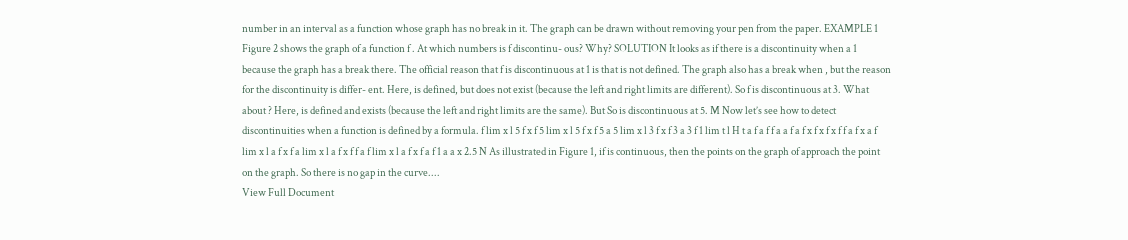number in an interval as a function whose graph has no break in it. The graph can be drawn without removing your pen from the paper. EXAMPLE 1 Figure 2 shows the graph of a function f . At which numbers is f discontinu- ous? Why? SOLUTION It looks as if there is a discontinuity when a 1 because the graph has a break there. The official reason that f is discontinuous at 1 is that is not defined. The graph also has a break when , but the reason for the discontinuity is differ- ent. Here, is defined, but does not exist (because the left and right limits are different). So f is discontinuous at 3. What about ? Here, is defined and exists (because the left and right limits are the same). But So is discontinuous at 5. M Now let’s see how to detect discontinuities when a function is defined by a formula. f lim x l 5 f x f 5 lim x l 5 f x f 5 a 5 lim x l 3 f x f 3 a 3 f 1 lim t l H t a f a f f a a f a f x f x f x f f a f x a f lim x l a f x f a lim x l a f x f f a f lim x l a f x f a f 1 a a x 2.5 N As illustrated in Figure 1, if is continuous, then the points on the graph of approach the point on the graph. So there is no gap in the curve....
View Full Document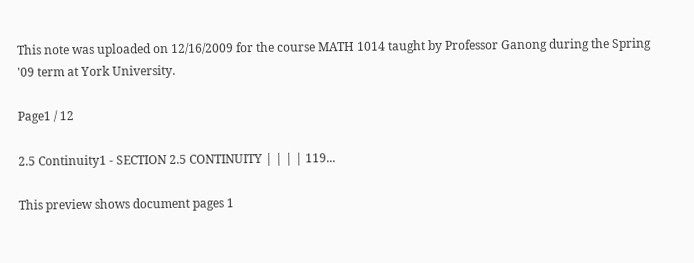This note was uploaded on 12/16/2009 for the course MATH 1014 taught by Professor Ganong during the Spring '09 term at York University.

Page1 / 12

2.5 Continuity1 - SECTION 2.5 CONTINUITY | | | | 119...

This preview shows document pages 1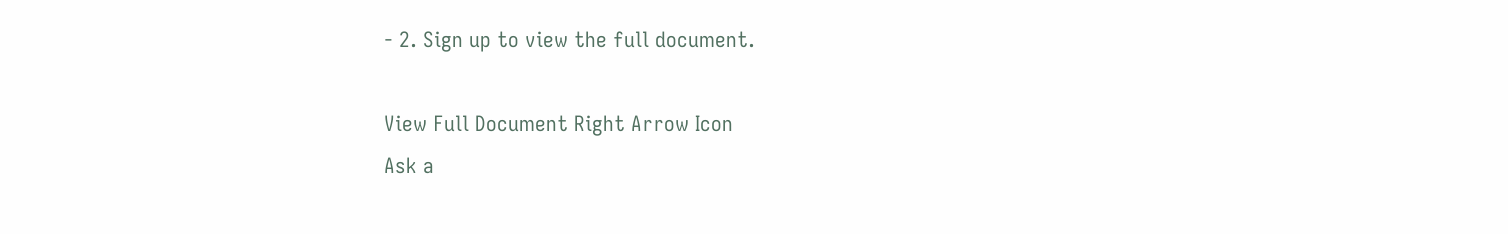- 2. Sign up to view the full document.

View Full Document Right Arrow Icon
Ask a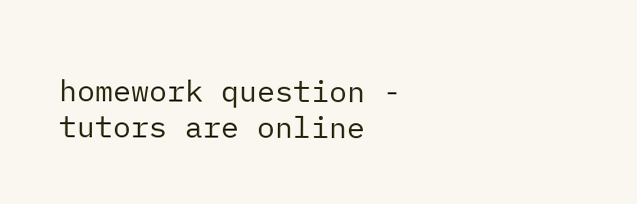homework question - tutors are online